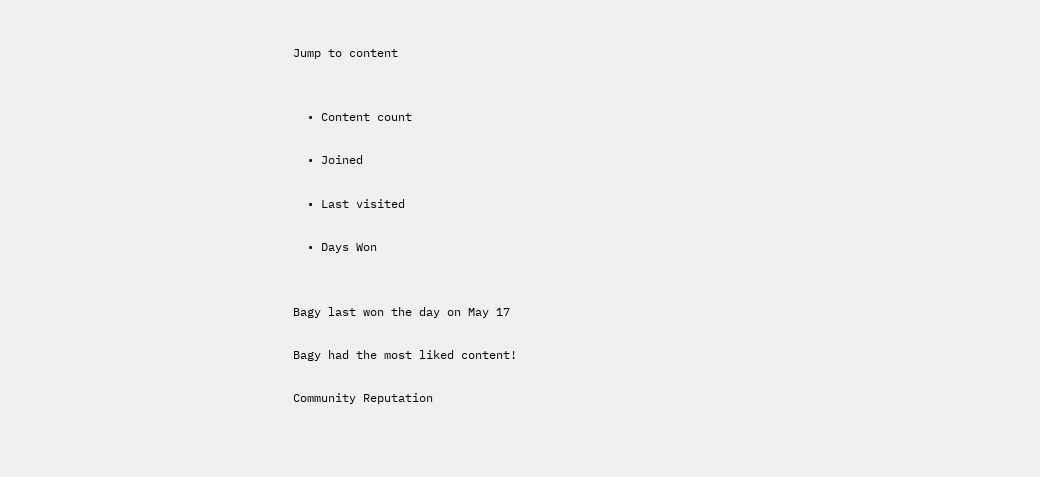Jump to content


  • Content count

  • Joined

  • Last visited

  • Days Won


Bagy last won the day on May 17

Bagy had the most liked content!

Community Reputation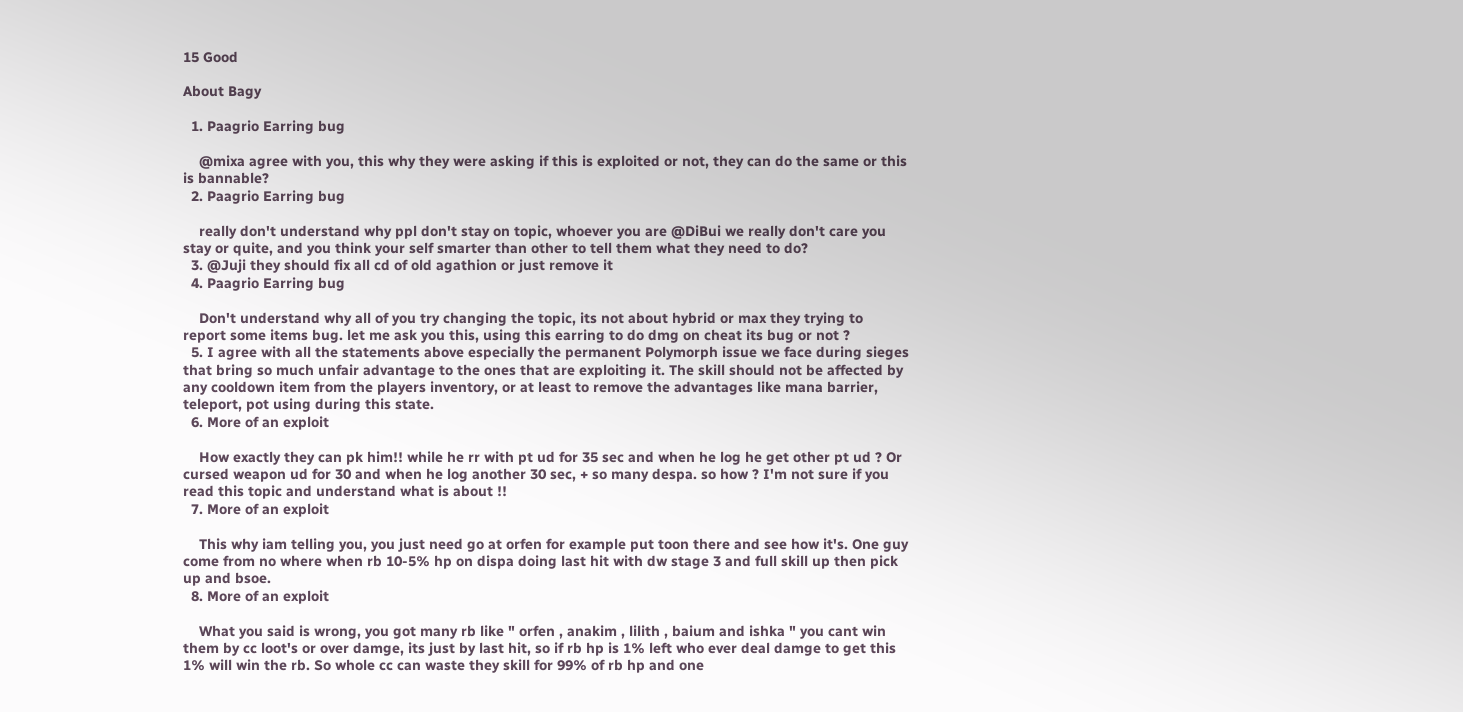15 Good

About Bagy

  1. Paagrio Earring bug

    @mixa agree with you, this why they were asking if this is exploited or not, they can do the same or this is bannable?
  2. Paagrio Earring bug

    really don't understand why ppl don't stay on topic, whoever you are @DiBui we really don't care you stay or quite, and you think your self smarter than other to tell them what they need to do?
  3. @Juji they should fix all cd of old agathion or just remove it
  4. Paagrio Earring bug

    Don't understand why all of you try changing the topic, its not about hybrid or max they trying to report some items bug. let me ask you this, using this earring to do dmg on cheat its bug or not ?
  5. I agree with all the statements above especially the permanent Polymorph issue we face during sieges that bring so much unfair advantage to the ones that are exploiting it. The skill should not be affected by any cooldown item from the players inventory, or at least to remove the advantages like mana barrier, teleport, pot using during this state.
  6. More of an exploit

    How exactly they can pk him!! while he rr with pt ud for 35 sec and when he log he get other pt ud ? Or cursed weapon ud for 30 and when he log another 30 sec, + so many despa. so how ? I'm not sure if you read this topic and understand what is about !!
  7. More of an exploit

    This why iam telling you, you just need go at orfen for example put toon there and see how it's. One guy come from no where when rb 10-5% hp on dispa doing last hit with dw stage 3 and full skill up then pick up and bsoe.
  8. More of an exploit

    What you said is wrong, you got many rb like " orfen , anakim , lilith , baium and ishka " you cant win them by cc loot's or over damge, its just by last hit, so if rb hp is 1% left who ever deal damge to get this 1% will win the rb. So whole cc can waste they skill for 99% of rb hp and one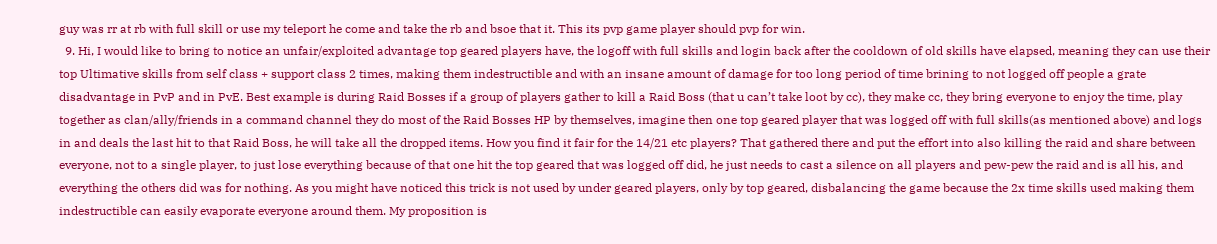guy was rr at rb with full skill or use my teleport he come and take the rb and bsoe that it. This its pvp game player should pvp for win.
  9. Hi, I would like to bring to notice an unfair/exploited advantage top geared players have, the logoff with full skills and login back after the cooldown of old skills have elapsed, meaning they can use their top Ultimative skills from self class + support class 2 times, making them indestructible and with an insane amount of damage for too long period of time brining to not logged off people a grate disadvantage in PvP and in PvE. Best example is during Raid Bosses if a group of players gather to kill a Raid Boss (that u can’t take loot by cc), they make cc, they bring everyone to enjoy the time, play together as clan/ally/friends in a command channel they do most of the Raid Bosses HP by themselves, imagine then one top geared player that was logged off with full skills(as mentioned above) and logs in and deals the last hit to that Raid Boss, he will take all the dropped items. How you find it fair for the 14/21 etc players? That gathered there and put the effort into also killing the raid and share between everyone, not to a single player, to just lose everything because of that one hit the top geared that was logged off did, he just needs to cast a silence on all players and pew-pew the raid and is all his, and everything the others did was for nothing. As you might have noticed this trick is not used by under geared players, only by top geared, disbalancing the game because the 2x time skills used making them indestructible can easily evaporate everyone around them. My proposition is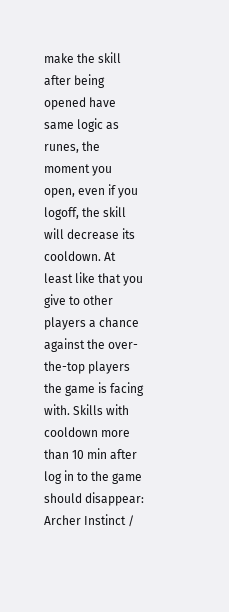make the skill after being opened have same logic as runes, the moment you open, even if you logoff, the skill will decrease its cooldown. At least like that you give to other players a chance against the over-the-top players the game is facing with. Skills with cooldown more than 10 min after log in to the game should disappear: Archer Instinct /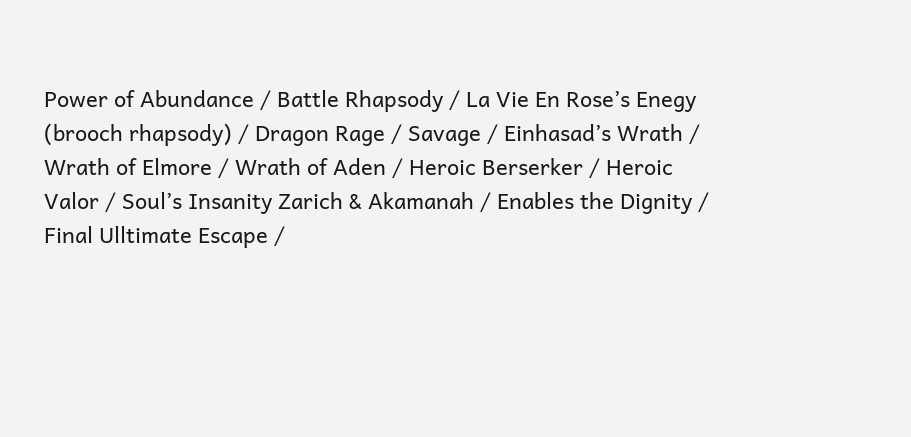Power of Abundance / Battle Rhapsody / La Vie En Rose’s Enegy (brooch rhapsody) / Dragon Rage / Savage / Einhasad’s Wrath / Wrath of Elmore / Wrath of Aden / Heroic Berserker / Heroic Valor / Soul’s Insanity Zarich & Akamanah / Enables the Dignity / Final Ulltimate Escape /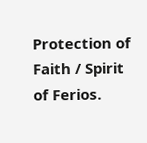Protection of Faith / Spirit of Ferios.